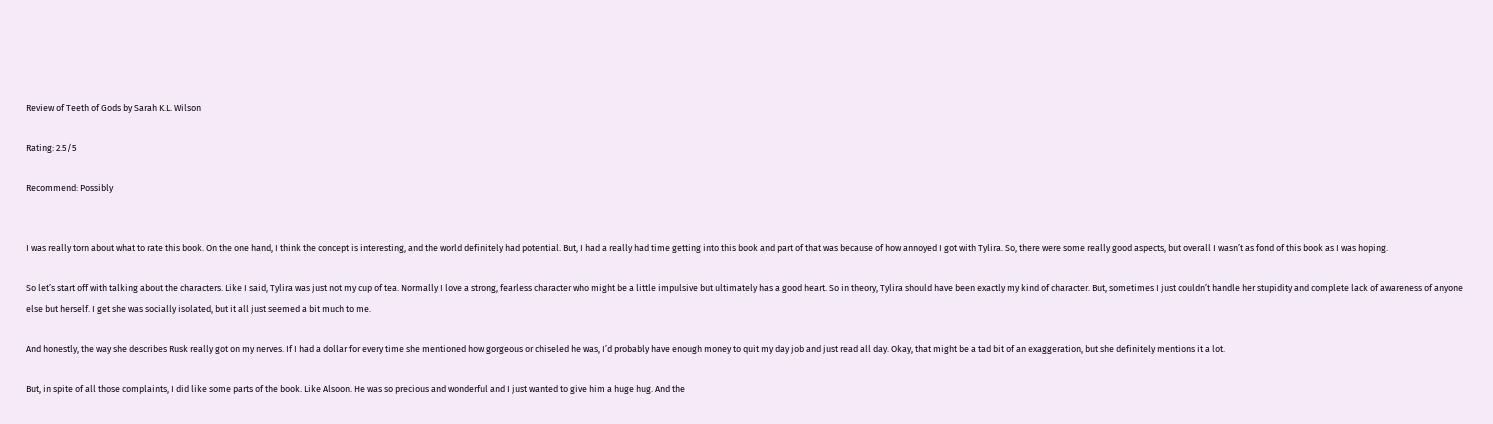Review of Teeth of Gods by Sarah K.L. Wilson

Rating: 2.5/5

Recommend: Possibly


I was really torn about what to rate this book. On the one hand, I think the concept is interesting, and the world definitely had potential. But, I had a really had time getting into this book and part of that was because of how annoyed I got with Tylira. So, there were some really good aspects, but overall I wasn’t as fond of this book as I was hoping.

So let’s start off with talking about the characters. Like I said, Tylira was just not my cup of tea. Normally I love a strong, fearless character who might be a little impulsive but ultimately has a good heart. So in theory, Tylira should have been exactly my kind of character. But, sometimes I just couldn’t handle her stupidity and complete lack of awareness of anyone else but herself. I get she was socially isolated, but it all just seemed a bit much to me.

And honestly, the way she describes Rusk really got on my nerves. If I had a dollar for every time she mentioned how gorgeous or chiseled he was, I’d probably have enough money to quit my day job and just read all day. Okay, that might be a tad bit of an exaggeration, but she definitely mentions it a lot.

But, in spite of all those complaints, I did like some parts of the book. Like Alsoon. He was so precious and wonderful and I just wanted to give him a huge hug. And the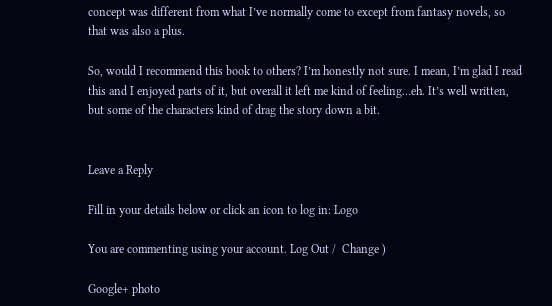concept was different from what I’ve normally come to except from fantasy novels, so that was also a plus.

So, would I recommend this book to others? I’m honestly not sure. I mean, I’m glad I read this and I enjoyed parts of it, but overall it left me kind of feeling…eh. It’s well written, but some of the characters kind of drag the story down a bit.


Leave a Reply

Fill in your details below or click an icon to log in: Logo

You are commenting using your account. Log Out /  Change )

Google+ photo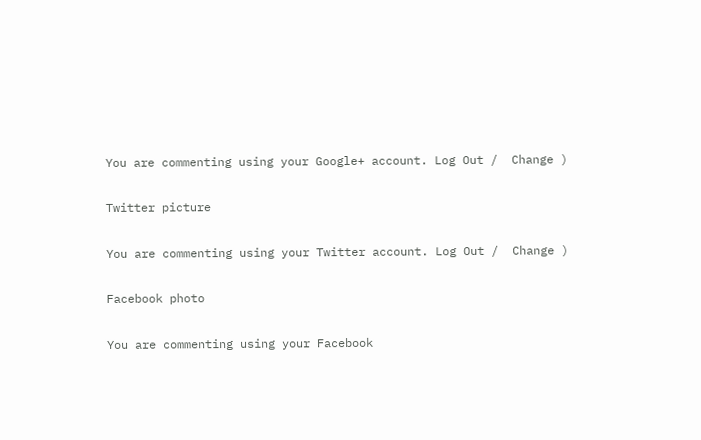You are commenting using your Google+ account. Log Out /  Change )

Twitter picture

You are commenting using your Twitter account. Log Out /  Change )

Facebook photo

You are commenting using your Facebook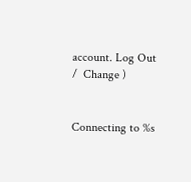account. Log Out /  Change )


Connecting to %s